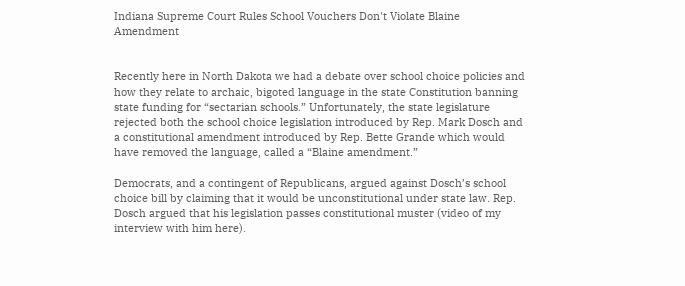Indiana Supreme Court Rules School Vouchers Don't Violate Blaine Amendment


Recently here in North Dakota we had a debate over school choice policies and how they relate to archaic, bigoted language in the state Constitution banning state funding for “sectarian schools.” Unfortunately, the state legislature rejected both the school choice legislation introduced by Rep. Mark Dosch and a constitutional amendment introduced by Rep. Bette Grande which would have removed the language, called a “Blaine amendment.”

Democrats, and a contingent of Republicans, argued against Dosch’s school choice bill by claiming that it would be unconstitutional under state law. Rep. Dosch argued that his legislation passes constitutional muster (video of my interview with him here).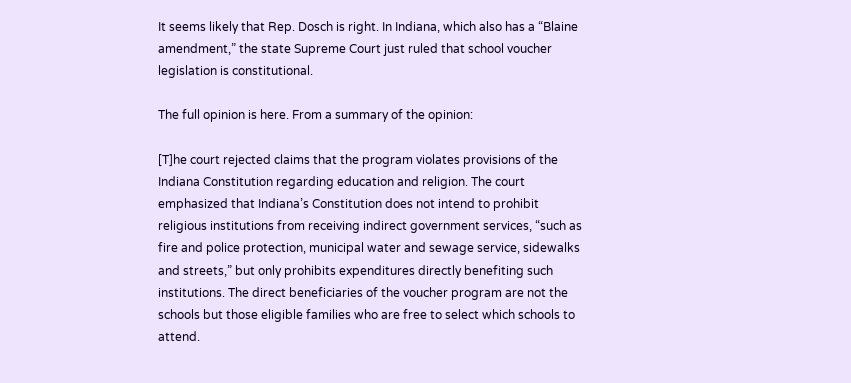It seems likely that Rep. Dosch is right. In Indiana, which also has a “Blaine amendment,” the state Supreme Court just ruled that school voucher legislation is constitutional.

The full opinion is here. From a summary of the opinion:

[T]he court rejected claims that the program violates provisions of the Indiana Constitution regarding education and religion. The court emphasized that Indiana’s Constitution does not intend to prohibit religious institutions from receiving indirect government services, “such as fire and police protection, municipal water and sewage service, sidewalks and streets,” but only prohibits expenditures directly benefiting such institutions. The direct beneficiaries of the voucher program are not the schools but those eligible families who are free to select which schools to attend.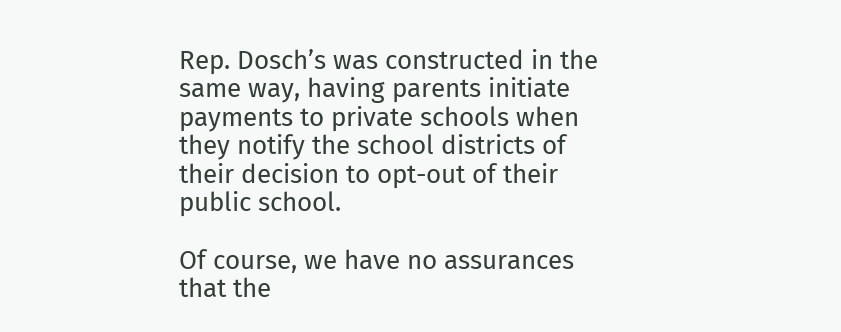Rep. Dosch’s was constructed in the same way, having parents initiate payments to private schools when they notify the school districts of their decision to opt-out of their public school.

Of course, we have no assurances that the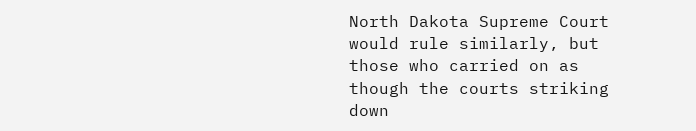North Dakota Supreme Court would rule similarly, but those who carried on as though the courts striking down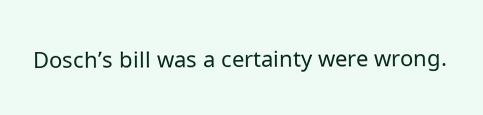Dosch’s bill was a certainty were wrong.